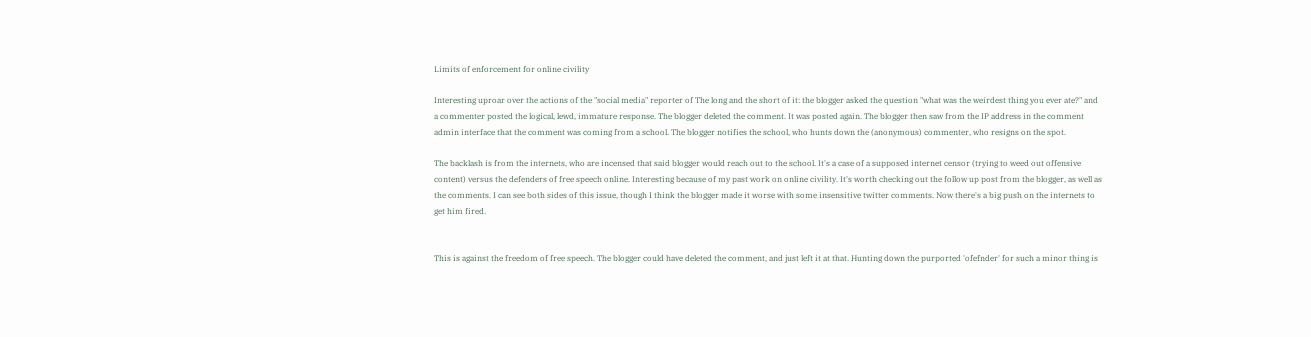Limits of enforcement for online civility

Interesting uproar over the actions of the "social media" reporter of The long and the short of it: the blogger asked the question "what was the weirdest thing you ever ate?" and a commenter posted the logical, lewd, immature response. The blogger deleted the comment. It was posted again. The blogger then saw from the IP address in the comment admin interface that the comment was coming from a school. The blogger notifies the school, who hunts down the (anonymous) commenter, who resigns on the spot.

The backlash is from the internets, who are incensed that said blogger would reach out to the school. It's a case of a supposed internet censor (trying to weed out offensive content) versus the defenders of free speech online. Interesting because of my past work on online civility. It's worth checking out the follow up post from the blogger, as well as the comments. I can see both sides of this issue, though I think the blogger made it worse with some insensitive twitter comments. Now there's a big push on the internets to get him fired.


This is against the freedom of free speech. The blogger could have deleted the comment, and just left it at that. Hunting down the purported 'ofefnder' for such a minor thing is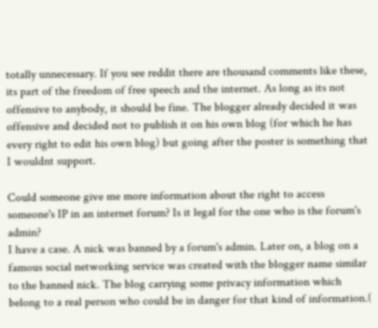totally unnecessary. If you see reddit there are thousand comments like these, its part of the freedom of free speech and the internet. As long as its not offensive to anybody, it should be fine. The blogger already decided it was offensive and decided not to publish it on his own blog (for which he has every right to edit his own blog) but going after the poster is something that I wouldnt support.

Could someone give me more information about the right to access someone's IP in an internet forum? Is it legal for the one who is the forum's admin?
I have a case. A nick was banned by a forum's admin. Later on, a blog on a famous social networking service was created with the blogger name similar to the banned nick. The blog carrying some privacy information which belong to a real person who could be in danger for that kind of information.(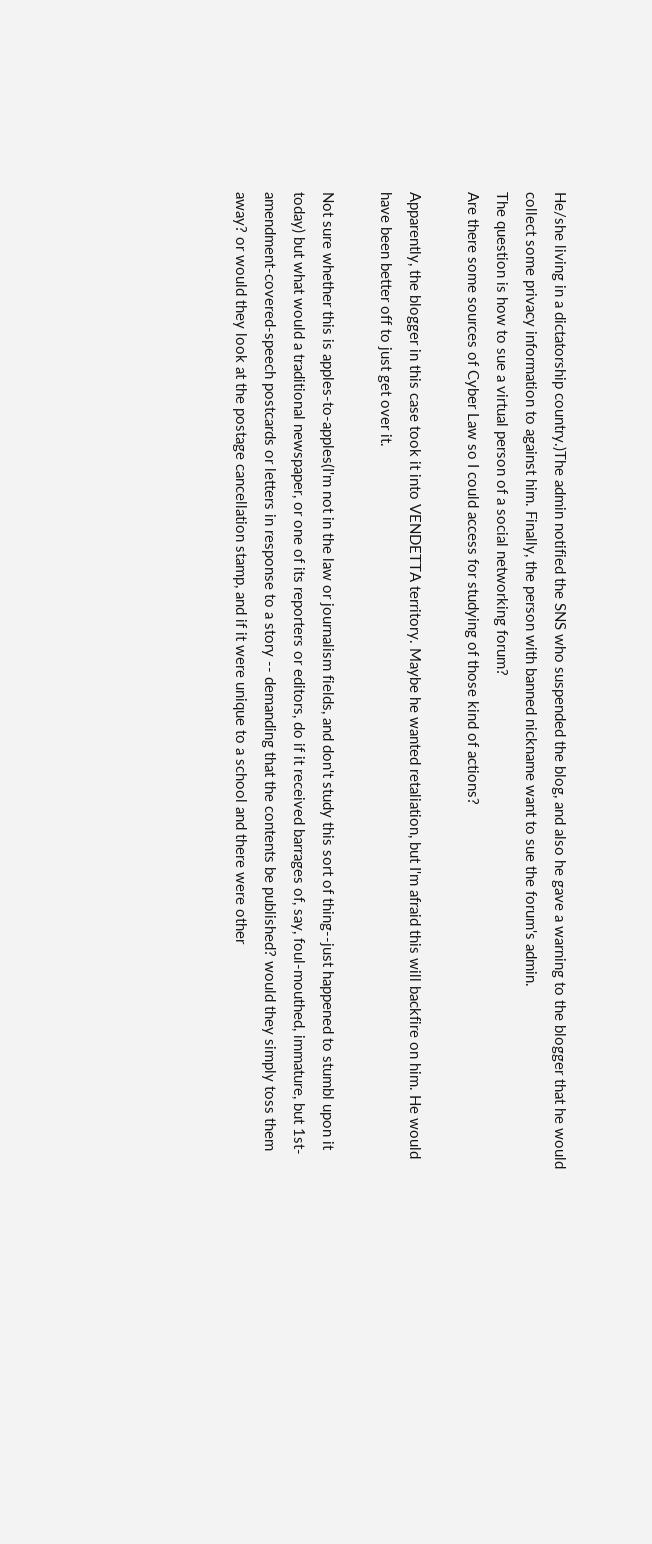He/she living in a dictatorship country.)The admin notified the SNS who suspended the blog, and also he gave a warning to the blogger that he would collect some privacy information to against him. Finally, the person with banned nickname want to sue the forum's admin.
The question is how to sue a virtual person of a social networking forum?
Are there some sources of Cyber Law so I could access for studying of those kind of actions?

Apparently, the blogger in this case took it into VENDETTA territory. Maybe he wanted retaliation, but I'm afraid this will backfire on him. He would have been better off to just get over it.

Not sure whether this is apples-to-apples(I'm not in the law or journalism fields, and don't study this sort of thing--just happened to stumbl upon it today) but what would a traditional newspaper, or one of its reporters or editors, do if it received barrages of, say, foul-mouthed, immature, but 1st-amendment-covered-speech postcards or letters in response to a story -- demanding that the contents be published? would they simply toss them away? or would they look at the postage cancellation stamp, and if it were unique to a school and there were other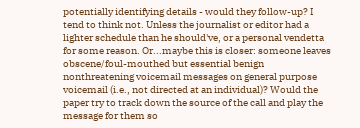potentially identifying details - would they follow-up? I tend to think not. Unless the journalist or editor had a lighter schedule than he should've, or a personal vendetta for some reason. Or...maybe this is closer: someone leaves obscene/foul-mouthed but essential benign nonthreatening voicemail messages on general purpose voicemail (i.e., not directed at an individual)? Would the paper try to track down the source of the call and play the message for them so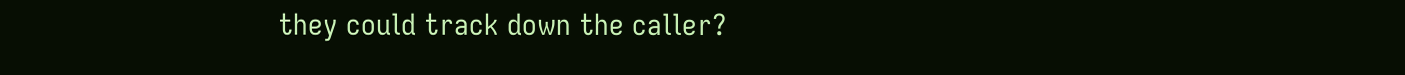they could track down the caller?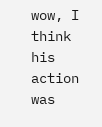wow, I think his action was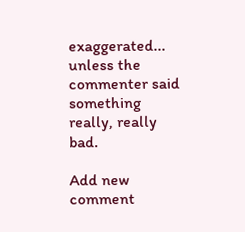exaggerated... unless the commenter said something really, really bad.

Add new comment